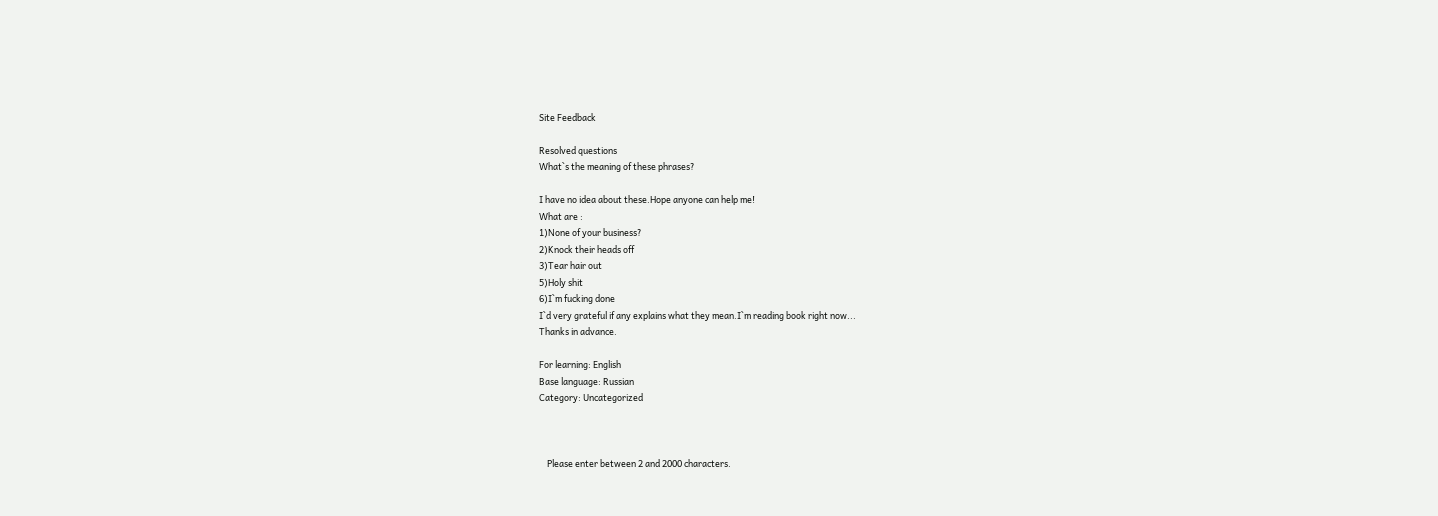Site Feedback

Resolved questions
What`s the meaning of these phrases?

I have no idea about these.Hope anyone can help me!
What are :
1)None of your business?
2)Knock their heads off
3)Tear hair out
5)Holy shit
6)I`m fucking done
I`d very grateful if any explains what they mean.I`m reading book right now...
Thanks in advance.

For learning: English
Base language: Russian
Category: Uncategorized



    Please enter between 2 and 2000 characters.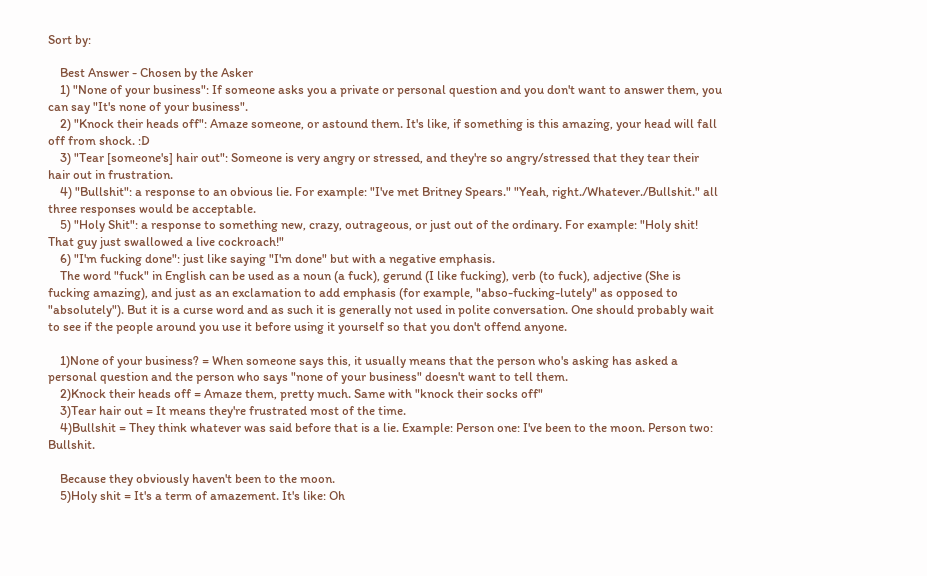Sort by:

    Best Answer - Chosen by the Asker
    1) "None of your business": If someone asks you a private or personal question and you don't want to answer them, you can say "It's none of your business".
    2) "Knock their heads off": Amaze someone, or astound them. It's like, if something is this amazing, your head will fall off from shock. :D
    3) "Tear [someone's] hair out": Someone is very angry or stressed, and they're so angry/stressed that they tear their hair out in frustration.
    4) "Bullshit": a response to an obvious lie. For example: "I've met Britney Spears." "Yeah, right./Whatever./Bullshit." all three responses would be acceptable.
    5) "Holy Shit": a response to something new, crazy, outrageous, or just out of the ordinary. For example: "Holy shit! That guy just swallowed a live cockroach!"
    6) "I'm fucking done": just like saying "I'm done" but with a negative emphasis.
    The word "fuck" in English can be used as a noun (a fuck), gerund (I like fucking), verb (to fuck), adjective (She is fucking amazing), and just as an exclamation to add emphasis (for example, "abso-fucking-lutely" as opposed to "absolutely"). But it is a curse word and as such it is generally not used in polite conversation. One should probably wait to see if the people around you use it before using it yourself so that you don't offend anyone.

    1)None of your business? = When someone says this, it usually means that the person who's asking has asked a personal question and the person who says "none of your business" doesn't want to tell them.
    2)Knock their heads off = Amaze them, pretty much. Same with "knock their socks off"
    3)Tear hair out = It means they're frustrated most of the time.
    4)Bullshit = They think whatever was said before that is a lie. Example: Person one: I've been to the moon. Person two: Bullshit.

    Because they obviously haven't been to the moon.
    5)Holy shit = It's a term of amazement. It's like: Oh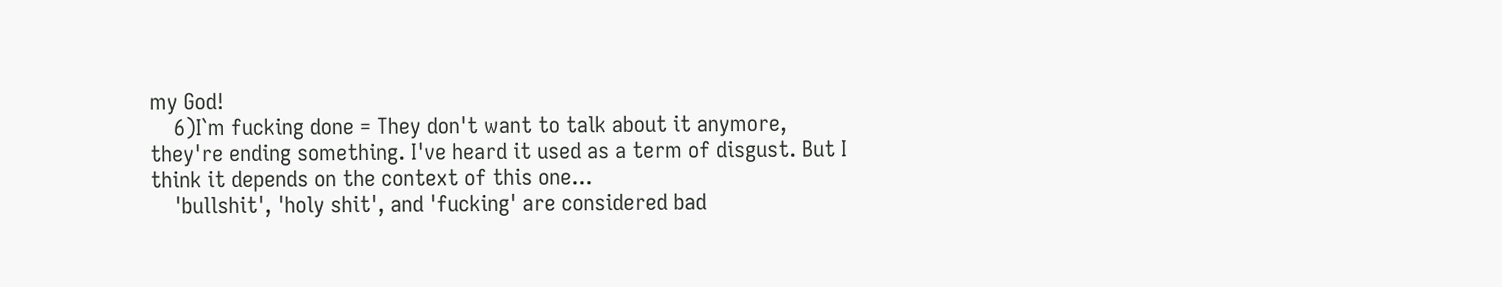my God!
    6)I`m fucking done = They don't want to talk about it anymore, they're ending something. I've heard it used as a term of disgust. But I think it depends on the context of this one...
    'bullshit', 'holy shit', and 'fucking' are considered bad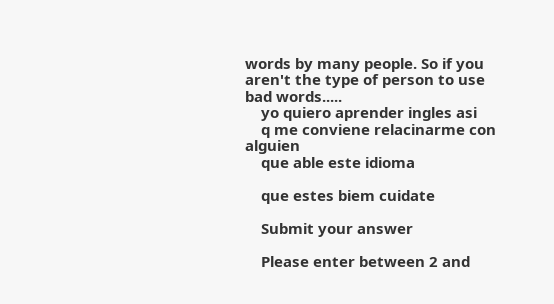words by many people. So if you aren't the type of person to use bad words.....
    yo quiero aprender ingles asi
    q me conviene relacinarme con alguien
    que able este idioma

    que estes biem cuidate

    Submit your answer

    Please enter between 2 and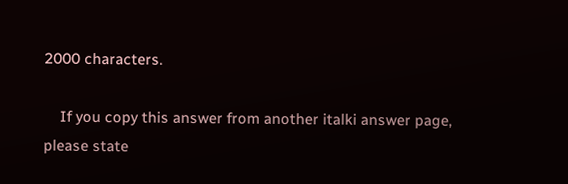2000 characters.

    If you copy this answer from another italki answer page, please state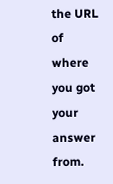the URL of where you got your answer from.